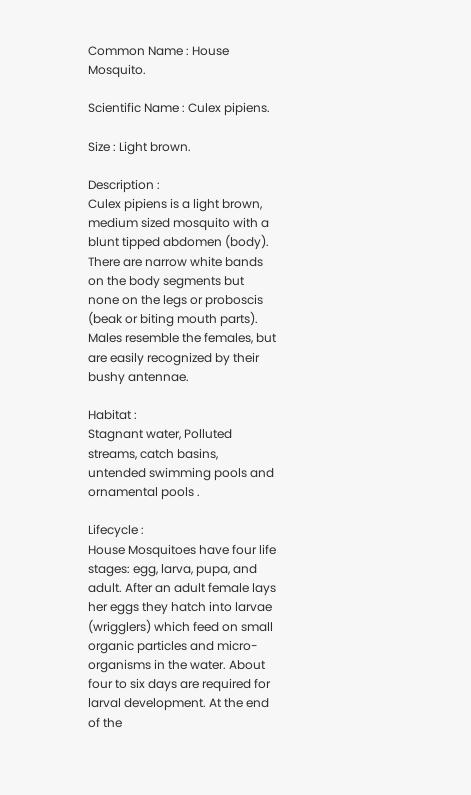Common Name : House Mosquito.

Scientific Name : Culex pipiens.

Size : Light brown.

Description :
Culex pipiens is a light brown, medium sized mosquito with a blunt tipped abdomen (body). There are narrow white bands on the body segments but none on the legs or proboscis (beak or biting mouth parts). Males resemble the females, but are easily recognized by their bushy antennae.

Habitat :
Stagnant water, Polluted streams, catch basins, untended swimming pools and ornamental pools .

Lifecycle :
House Mosquitoes have four life stages: egg, larva, pupa, and adult. After an adult female lays her eggs they hatch into larvae (wrigglers) which feed on small organic particles and micro-organisms in the water. About four to six days are required for larval development. At the end of the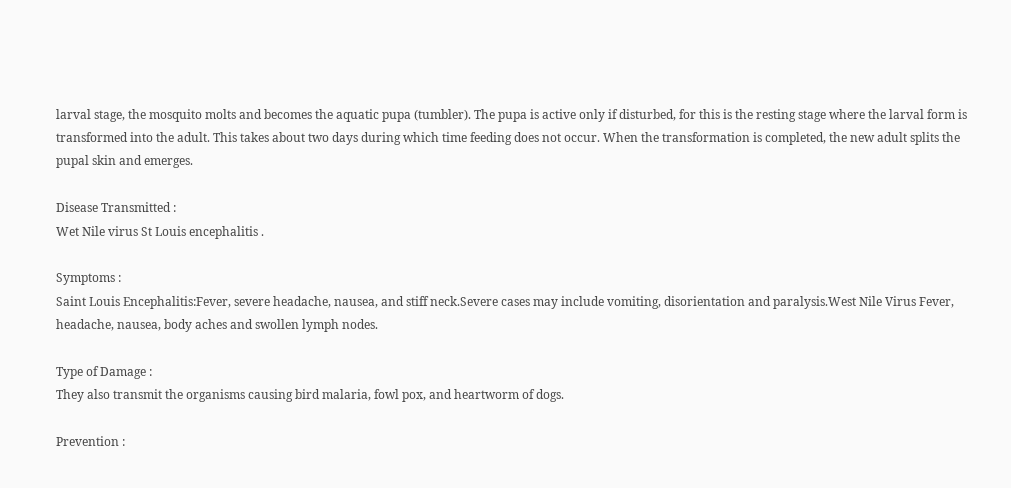larval stage, the mosquito molts and becomes the aquatic pupa (tumbler). The pupa is active only if disturbed, for this is the resting stage where the larval form is transformed into the adult. This takes about two days during which time feeding does not occur. When the transformation is completed, the new adult splits the pupal skin and emerges.

Disease Transmitted :
Wet Nile virus St Louis encephalitis .

Symptoms :
Saint Louis Encephalitis:Fever, severe headache, nausea, and stiff neck.Severe cases may include vomiting, disorientation and paralysis.West Nile Virus Fever, headache, nausea, body aches and swollen lymph nodes.

Type of Damage :
They also transmit the organisms causing bird malaria, fowl pox, and heartworm of dogs.

Prevention :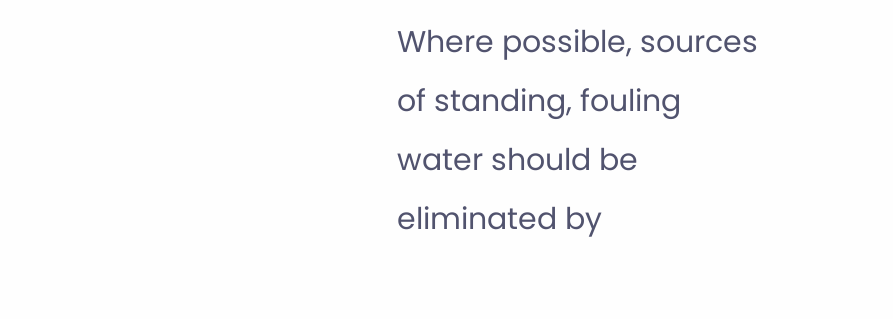Where possible, sources of standing, fouling water should be eliminated by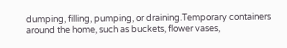dumping, filling, pumping, or draining.Temporary containers around the home, such as buckets, flower vases,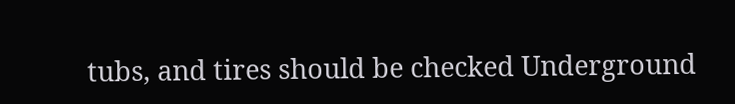tubs, and tires should be checked Underground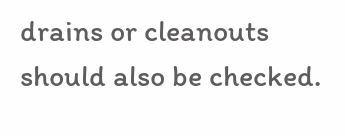drains or cleanouts should also be checked.